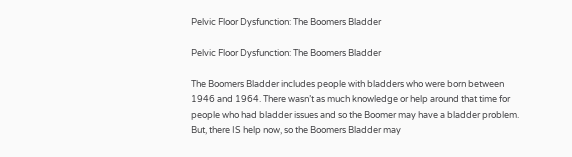Pelvic Floor Dysfunction: The Boomers Bladder

Pelvic Floor Dysfunction: The Boomers Bladder

The Boomers Bladder includes people with bladders who were born between 1946 and 1964. There wasn’t as much knowledge or help around that time for people who had bladder issues and so the Boomer may have a bladder problem. But, there IS help now, so the Boomers Bladder may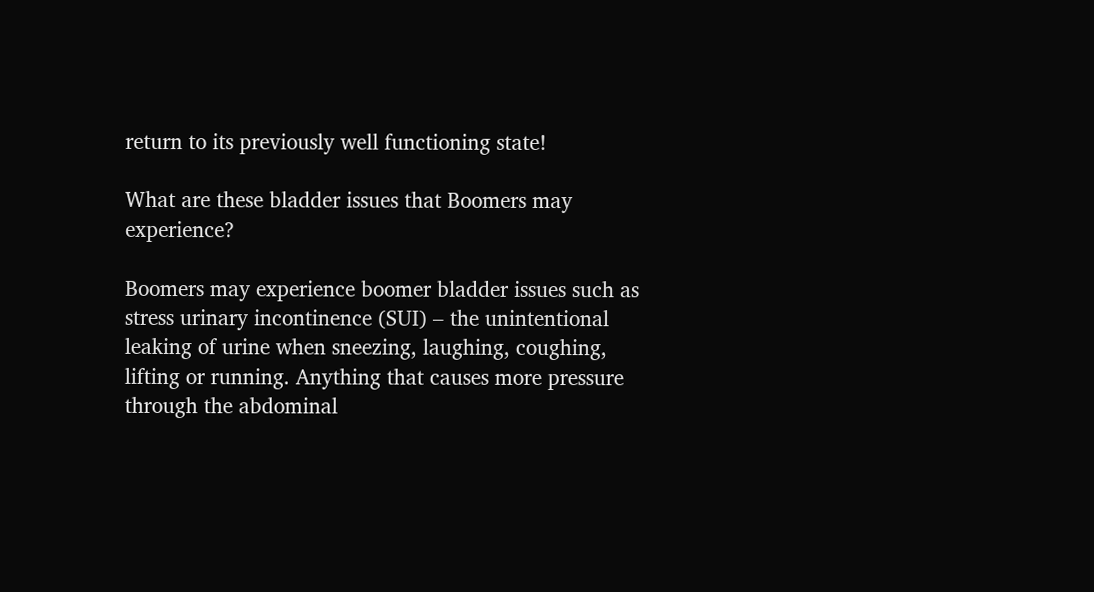return to its previously well functioning state!

What are these bladder issues that Boomers may experience?

Boomers may experience boomer bladder issues such as stress urinary incontinence (SUI) – the unintentional leaking of urine when sneezing, laughing, coughing, lifting or running. Anything that causes more pressure through the abdominal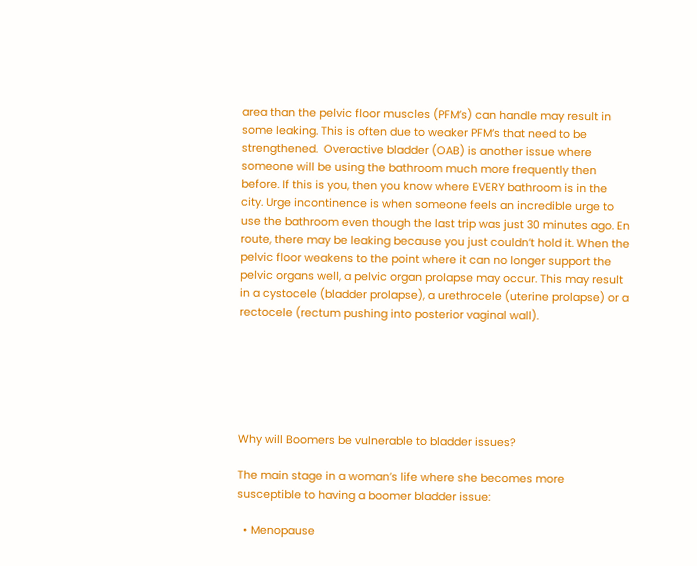area than the pelvic floor muscles (PFM’s) can handle may result in some leaking. This is often due to weaker PFM’s that need to be strengthened.  Overactive bladder (OAB) is another issue where someone will be using the bathroom much more frequently then before. If this is you, then you know where EVERY bathroom is in the city. Urge incontinence is when someone feels an incredible urge to use the bathroom even though the last trip was just 30 minutes ago. En route, there may be leaking because you just couldn’t hold it. When the pelvic floor weakens to the point where it can no longer support the pelvic organs well, a pelvic organ prolapse may occur. This may result in a cystocele (bladder prolapse), a urethrocele (uterine prolapse) or a rectocele (rectum pushing into posterior vaginal wall).






Why will Boomers be vulnerable to bladder issues?

The main stage in a woman’s life where she becomes more susceptible to having a boomer bladder issue:

  • Menopause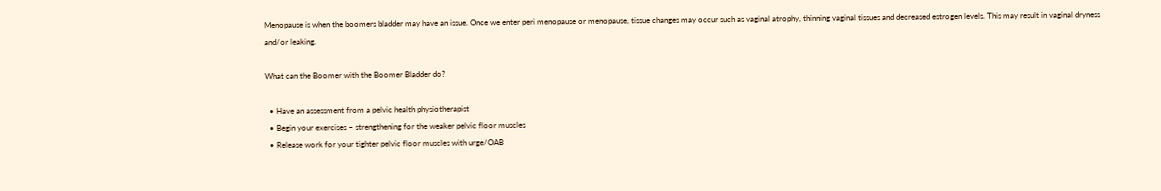Menopause is when the boomers bladder may have an issue. Once we enter peri menopause or menopause, tissue changes may occur such as vaginal atrophy, thinning vaginal tissues and decreased estrogen levels. This may result in vaginal dryness and/or leaking.

What can the Boomer with the Boomer Bladder do?

  • Have an assessment from a pelvic health physiotherapist
  • Begin your exercises – strengthening for the weaker pelvic floor muscles
  • Release work for your tighter pelvic floor muscles with urge/OAB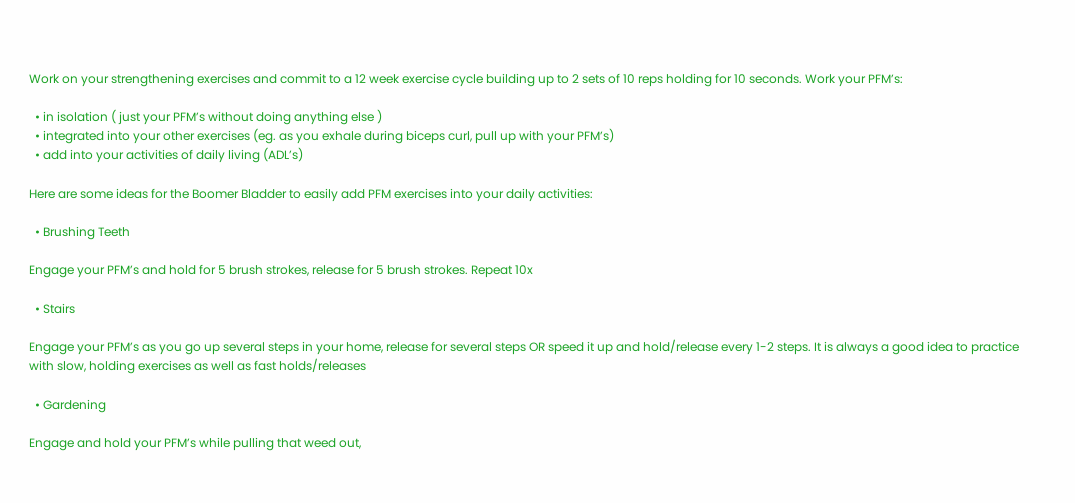Work on your strengthening exercises and commit to a 12 week exercise cycle building up to 2 sets of 10 reps holding for 10 seconds. Work your PFM’s:

  • in isolation ( just your PFM’s without doing anything else )
  • integrated into your other exercises (eg. as you exhale during biceps curl, pull up with your PFM’s)
  • add into your activities of daily living (ADL’s)

Here are some ideas for the Boomer Bladder to easily add PFM exercises into your daily activities:

  • Brushing Teeth

Engage your PFM’s and hold for 5 brush strokes, release for 5 brush strokes. Repeat 10x

  • Stairs

Engage your PFM’s as you go up several steps in your home, release for several steps OR speed it up and hold/release every 1-2 steps. It is always a good idea to practice with slow, holding exercises as well as fast holds/releases

  • Gardening

Engage and hold your PFM’s while pulling that weed out,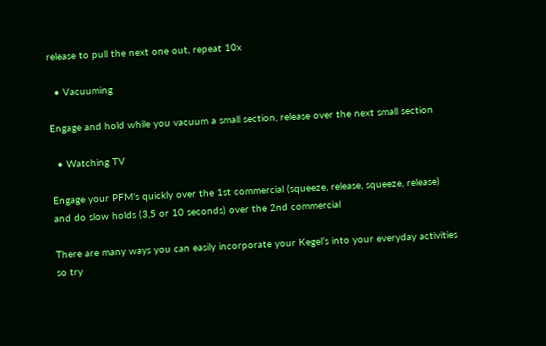release to pull the next one out, repeat 10x

  • Vacuuming

Engage and hold while you vacuum a small section, release over the next small section

  • Watching TV

Engage your PFM’s quickly over the 1st commercial (squeeze, release, squeeze, release) and do slow holds (3,5 or 10 seconds) over the 2nd commercial

There are many ways you can easily incorporate your Kegel’s into your everyday activities so try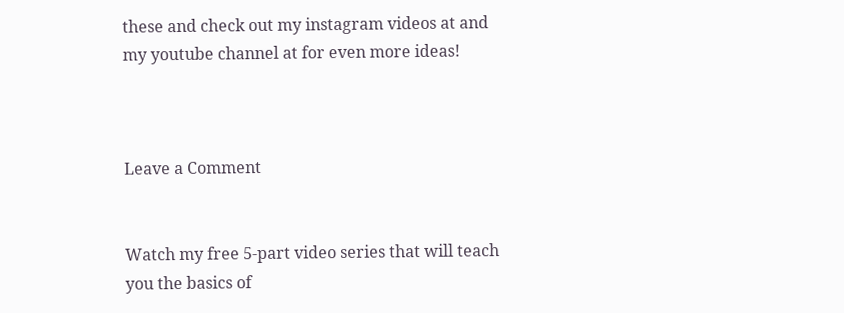these and check out my instagram videos at and my youtube channel at for even more ideas!



Leave a Comment


Watch my free 5-part video series that will teach you the basics of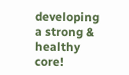developing a strong & healthy core!